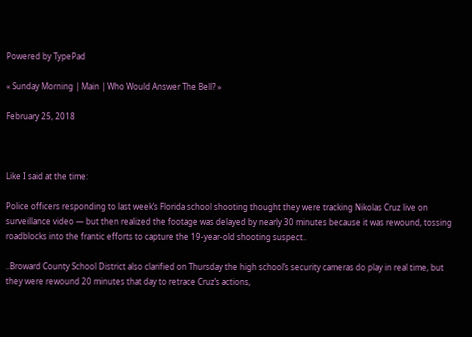Powered by TypePad

« Sunday Morning | Main | Who Would Answer The Bell? »

February 25, 2018



Like I said at the time:

Police officers responding to last week’s Florida school shooting thought they were tracking Nikolas Cruz live on surveillance video — but then realized the footage was delayed by nearly 30 minutes because it was rewound, tossing roadblocks into the frantic efforts to capture the 19-year-old shooting suspect..

..Broward County School District also clarified on Thursday the high school’s security cameras do play in real time, but they were rewound 20 minutes that day to retrace Cruz’s actions,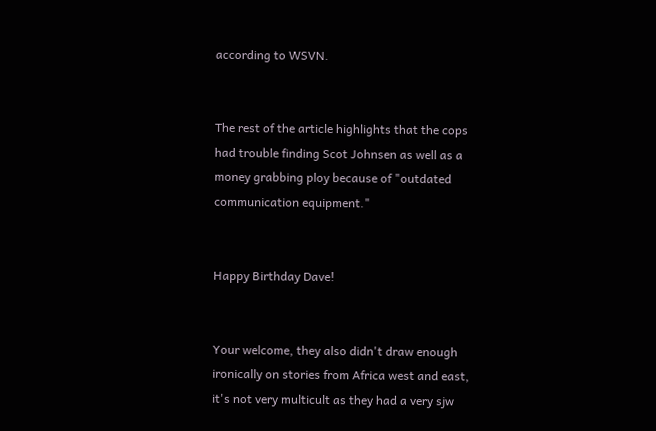according to WSVN.


The rest of the article highlights that the cops had trouble finding Scot Johnsen as well as a money grabbing ploy because of "outdated communication equipment."


Happy Birthday Dave!


Your welcome, they also didn't draw enough ironically on stories from Africa west and east, it's not very multicult as they had a very sjw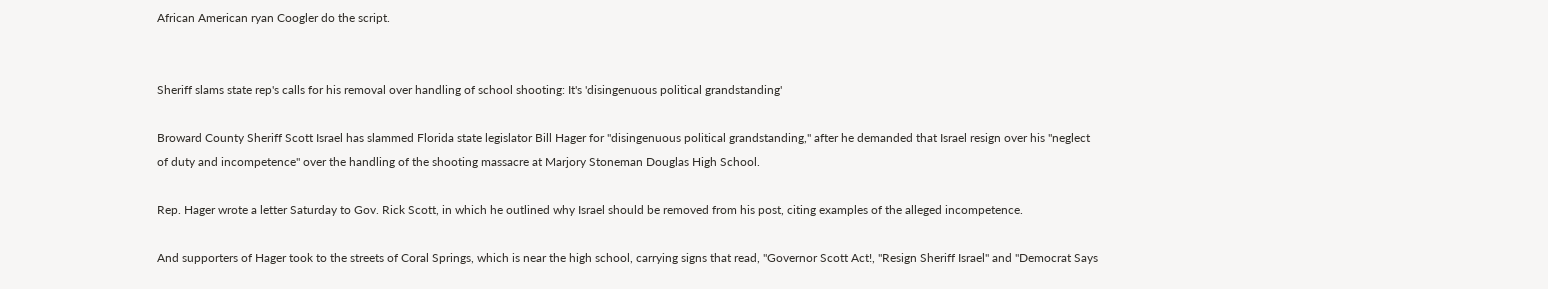African American ryan Coogler do the script.


Sheriff slams state rep's calls for his removal over handling of school shooting: It's 'disingenuous political grandstanding'

Broward County Sheriff Scott Israel has slammed Florida state legislator Bill Hager for "disingenuous political grandstanding," after he demanded that Israel resign over his "neglect of duty and incompetence" over the handling of the shooting massacre at Marjory Stoneman Douglas High School.

Rep. Hager wrote a letter Saturday to Gov. Rick Scott, in which he outlined why Israel should be removed from his post, citing examples of the alleged incompetence.

And supporters of Hager took to the streets of Coral Springs, which is near the high school, carrying signs that read, "Governor Scott Act!, "Resign Sheriff Israel" and "Democrat Says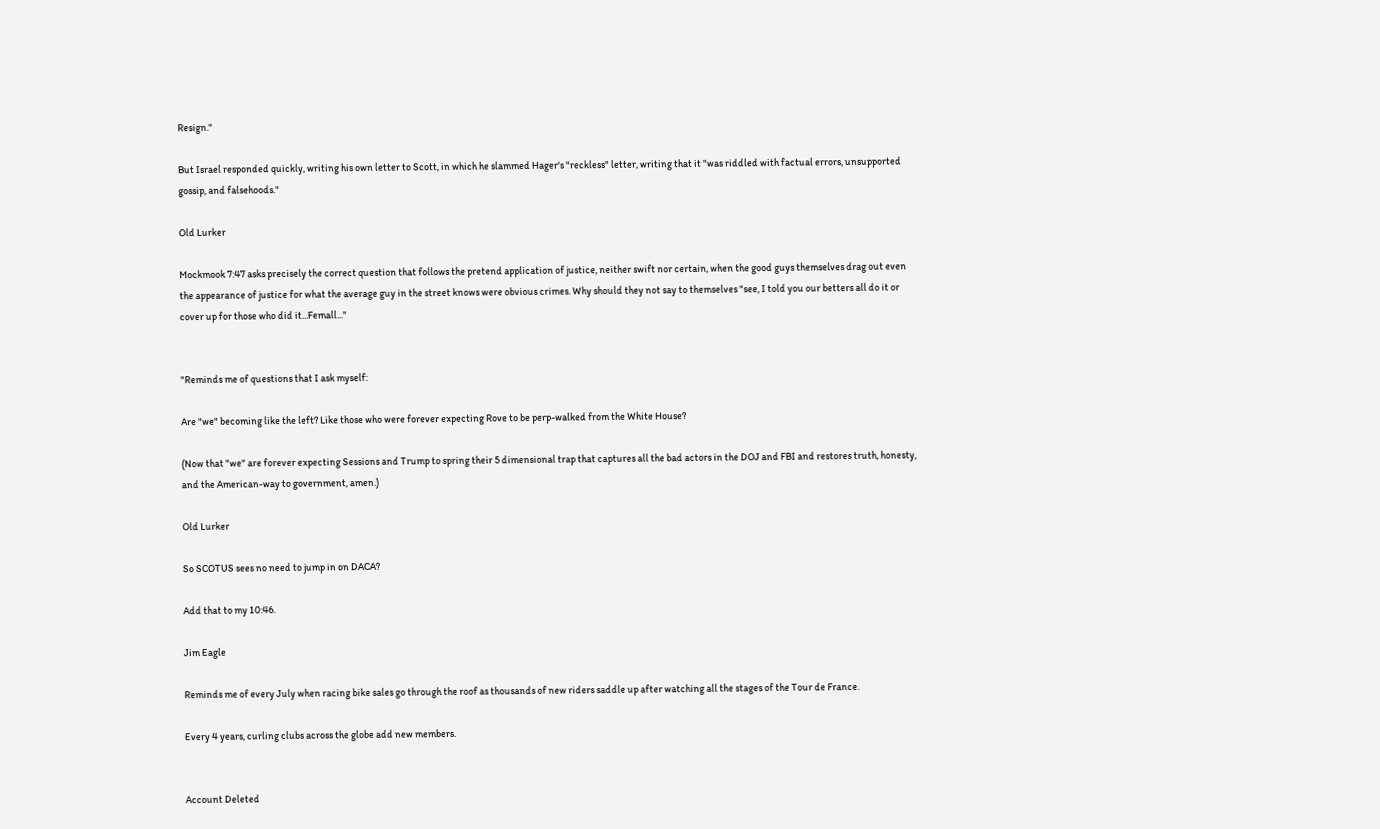Resign."

But Israel responded quickly, writing his own letter to Scott, in which he slammed Hager's "reckless" letter, writing that it "was riddled with factual errors, unsupported gossip, and falsehoods."

Old Lurker

Mockmook 7:47 asks precisely the correct question that follows the pretend application of justice, neither swift nor certain, when the good guys themselves drag out even the appearance of justice for what the average guy in the street knows were obvious crimes. Why should they not say to themselves "see, I told you our betters all do it or cover up for those who did it...Femall..."


"Reminds me of questions that I ask myself:

Are "we" becoming like the left? Like those who were forever expecting Rove to be perp-walked from the White House?

(Now that "we" are forever expecting Sessions and Trump to spring their 5 dimensional trap that captures all the bad actors in the DOJ and FBI and restores truth, honesty, and the American-way to government, amen.)

Old Lurker

So SCOTUS sees no need to jump in on DACA?

Add that to my 10:46.

Jim Eagle

Reminds me of every July when racing bike sales go through the roof as thousands of new riders saddle up after watching all the stages of the Tour de France.

Every 4 years, curling clubs across the globe add new members.


Account Deleted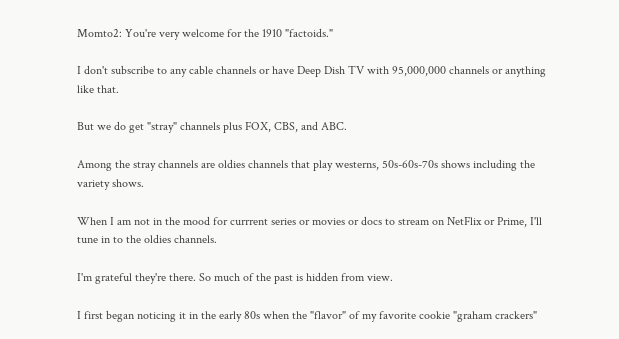Momto2: You're very welcome for the 1910 "factoids."

I don't subscribe to any cable channels or have Deep Dish TV with 95,000,000 channels or anything like that.

But we do get "stray" channels plus FOX, CBS, and ABC.

Among the stray channels are oldies channels that play westerns, 50s-60s-70s shows including the variety shows.

When I am not in the mood for currrent series or movies or docs to stream on NetFlix or Prime, I'll tune in to the oldies channels.

I'm grateful they're there. So much of the past is hidden from view.

I first began noticing it in the early 80s when the "flavor" of my favorite cookie "graham crackers"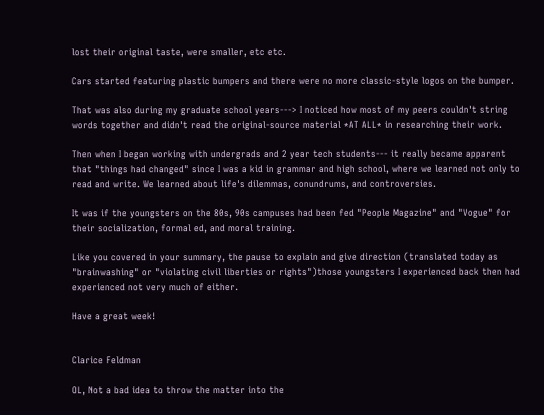lost their original taste, were smaller, etc etc.

Cars started featuring plastic bumpers and there were no more classic-style logos on the bumper.

That was also during my graduate school years---> I noticed how most of my peers couldn't string words together and didn't read the original-source material *AT ALL* in researching their work.

Then when I began working with undergrads and 2 year tech students--- it really became apparent that "things had changed" since I was a kid in grammar and high school, where we learned not only to read and write. We learned about life's dilemmas, conundrums, and controversies.

It was if the youngsters on the 80s, 90s campuses had been fed "People Magazine" and "Vogue" for their socialization, formal ed, and moral training.

Like you covered in your summary, the pause to explain and give direction (translated today as "brainwashing" or "violating civil liberties or rights")those youngsters I experienced back then had experienced not very much of either.

Have a great week!


Clarice Feldman

OL, Not a bad idea to throw the matter into the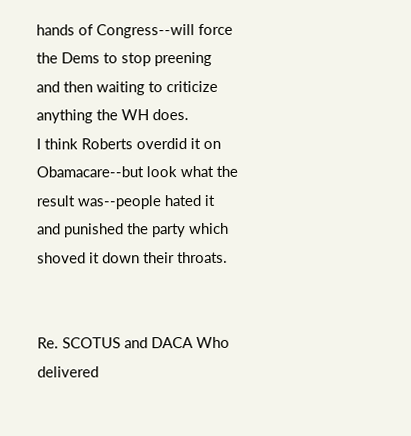hands of Congress--will force the Dems to stop preening and then waiting to criticize anything the WH does.
I think Roberts overdid it on Obamacare--but look what the result was--people hated it and punished the party which shoved it down their throats.


Re. SCOTUS and DACA Who delivered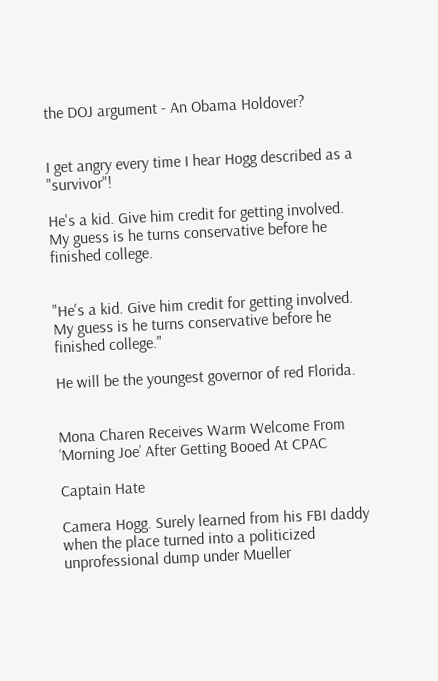the DOJ argument - An Obama Holdover?


I get angry every time I hear Hogg described as a "survivor"!

He's a kid. Give him credit for getting involved. My guess is he turns conservative before he finished college.


"He's a kid. Give him credit for getting involved. My guess is he turns conservative before he finished college."

He will be the youngest governor of red Florida.


Mona Charen Receives Warm Welcome From ‘Morning Joe’ After Getting Booed At CPAC

Captain Hate

Camera Hogg. Surely learned from his FBI daddy when the place turned into a politicized unprofessional dump under Mueller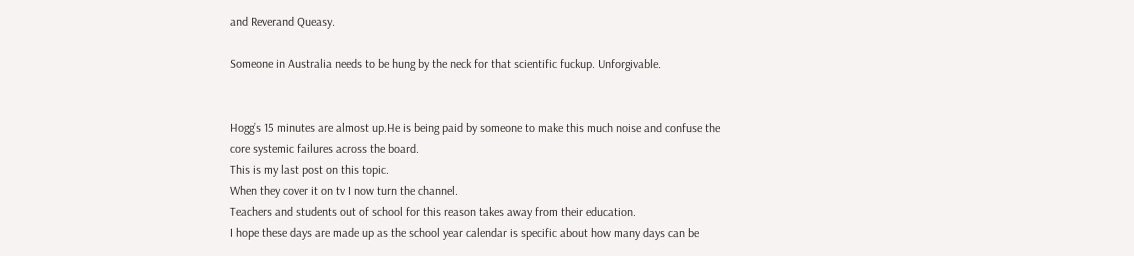and Reverand Queasy.

Someone in Australia needs to be hung by the neck for that scientific fuckup. Unforgivable.


Hogg’s 15 minutes are almost up.He is being paid by someone to make this much noise and confuse the core systemic failures across the board.
This is my last post on this topic.
When they cover it on tv I now turn the channel.
Teachers and students out of school for this reason takes away from their education.
I hope these days are made up as the school year calendar is specific about how many days can be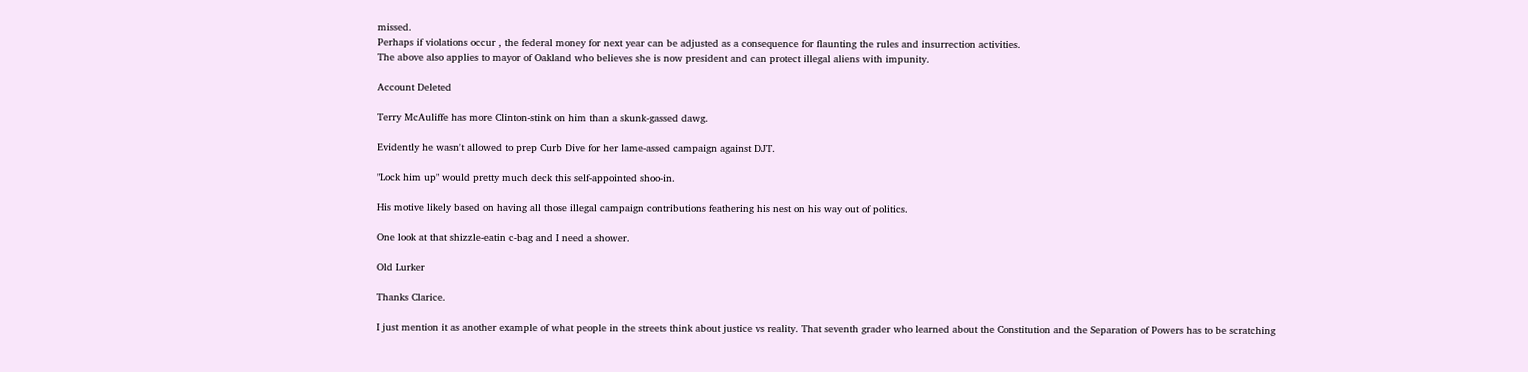missed.
Perhaps if violations occur , the federal money for next year can be adjusted as a consequence for flaunting the rules and insurrection activities.
The above also applies to mayor of Oakland who believes she is now president and can protect illegal aliens with impunity.

Account Deleted

Terry McAuliffe has more Clinton-stink on him than a skunk-gassed dawg.

Evidently he wasn't allowed to prep Curb Dive for her lame-assed campaign against DJT.

"Lock him up" would pretty much deck this self-appointed shoo-in.

His motive likely based on having all those illegal campaign contributions feathering his nest on his way out of politics.

One look at that shizzle-eatin c-bag and I need a shower.

Old Lurker

Thanks Clarice.

I just mention it as another example of what people in the streets think about justice vs reality. That seventh grader who learned about the Constitution and the Separation of Powers has to be scratching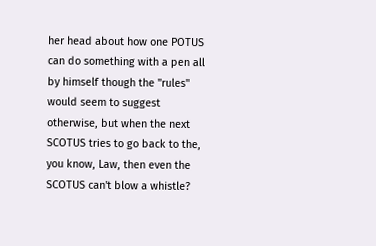her head about how one POTUS can do something with a pen all by himself though the "rules" would seem to suggest otherwise, but when the next SCOTUS tries to go back to the, you know, Law, then even the SCOTUS can't blow a whistle?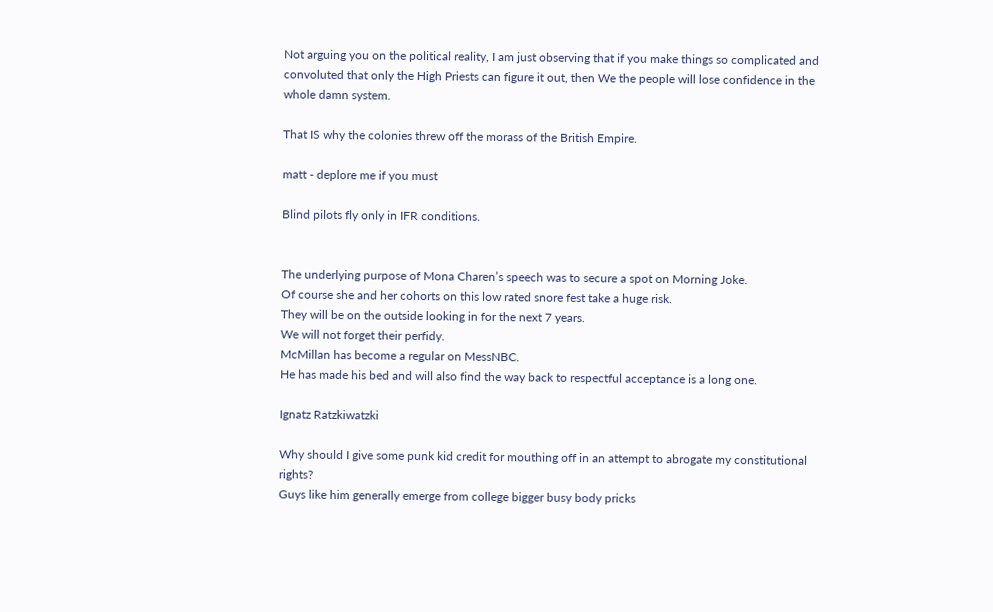Not arguing you on the political reality, I am just observing that if you make things so complicated and convoluted that only the High Priests can figure it out, then We the people will lose confidence in the whole damn system.

That IS why the colonies threw off the morass of the British Empire.

matt - deplore me if you must

Blind pilots fly only in IFR conditions.


The underlying purpose of Mona Charen’s speech was to secure a spot on Morning Joke.
Of course she and her cohorts on this low rated snore fest take a huge risk.
They will be on the outside looking in for the next 7 years.
We will not forget their perfidy.
McMillan has become a regular on MessNBC.
He has made his bed and will also find the way back to respectful acceptance is a long one.

Ignatz Ratzkiwatzki

Why should I give some punk kid credit for mouthing off in an attempt to abrogate my constitutional rights?
Guys like him generally emerge from college bigger busy body pricks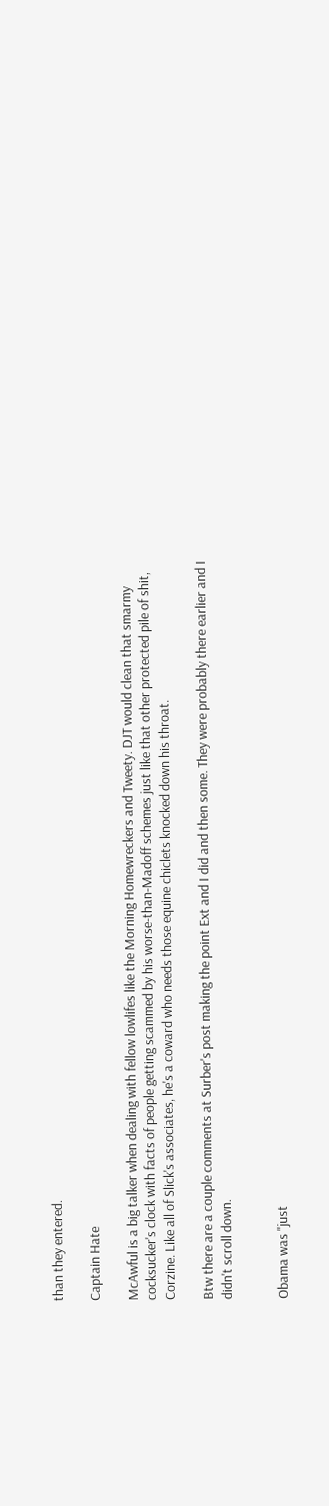than they entered.

Captain Hate

McAwful is a big talker when dealing with fellow lowlifes like the Morning Homewreckers and Tweety. DJT would clean that smarmy cocksucker's clock with facts of people getting scammed by his worse-than-Madoff schemes just like that other protected pile of shit, Corzine. Like all of Slick's associates, he's a coward who needs those equine chiclets knocked down his throat.

Btw there are a couple comments at Surber's post making the point Ext and I did and then some. They were probably there earlier and I didn't scroll down.


Obama was "just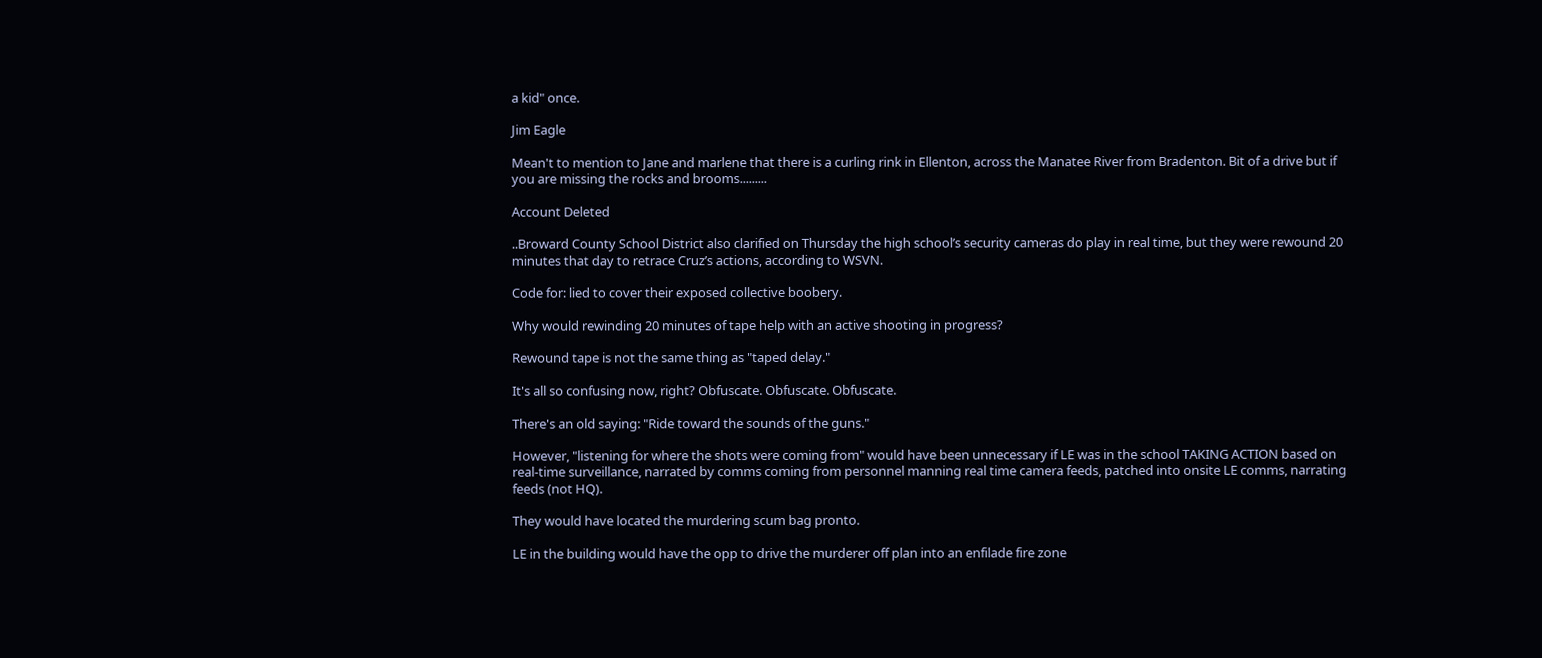a kid" once.

Jim Eagle

Mean't to mention to Jane and marlene that there is a curling rink in Ellenton, across the Manatee River from Bradenton. Bit of a drive but if you are missing the rocks and brooms.........

Account Deleted

..Broward County School District also clarified on Thursday the high school’s security cameras do play in real time, but they were rewound 20 minutes that day to retrace Cruz’s actions, according to WSVN.

Code for: lied to cover their exposed collective boobery.

Why would rewinding 20 minutes of tape help with an active shooting in progress?

Rewound tape is not the same thing as "taped delay."

It's all so confusing now, right? Obfuscate. Obfuscate. Obfuscate.

There's an old saying: "Ride toward the sounds of the guns."

However, "listening for where the shots were coming from" would have been unnecessary if LE was in the school TAKING ACTION based on real-time surveillance, narrated by comms coming from personnel manning real time camera feeds, patched into onsite LE comms, narrating feeds (not HQ).

They would have located the murdering scum bag pronto.

LE in the building would have the opp to drive the murderer off plan into an enfilade fire zone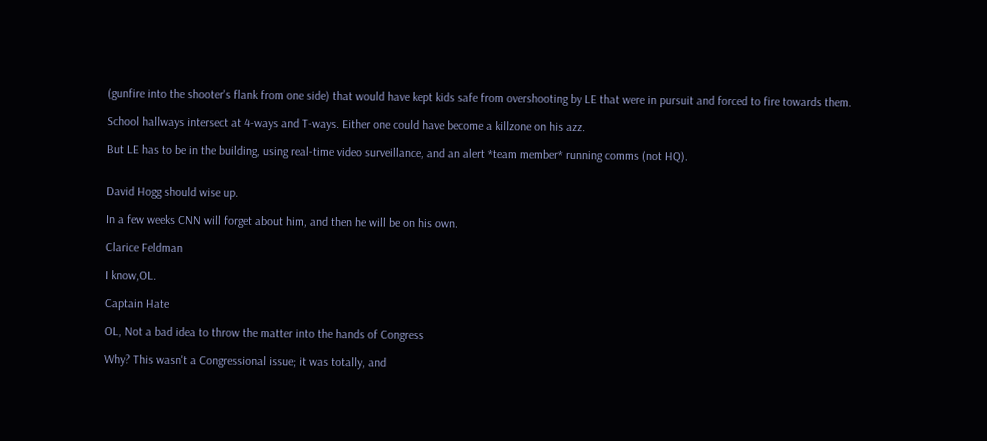(gunfire into the shooter's flank from one side) that would have kept kids safe from overshooting by LE that were in pursuit and forced to fire towards them.

School hallways intersect at 4-ways and T-ways. Either one could have become a killzone on his azz.

But LE has to be in the building, using real-time video surveillance, and an alert *team member* running comms (not HQ).


David Hogg should wise up.

In a few weeks CNN will forget about him, and then he will be on his own.

Clarice Feldman

I know,OL.

Captain Hate

OL, Not a bad idea to throw the matter into the hands of Congress

Why? This wasn't a Congressional issue; it was totally, and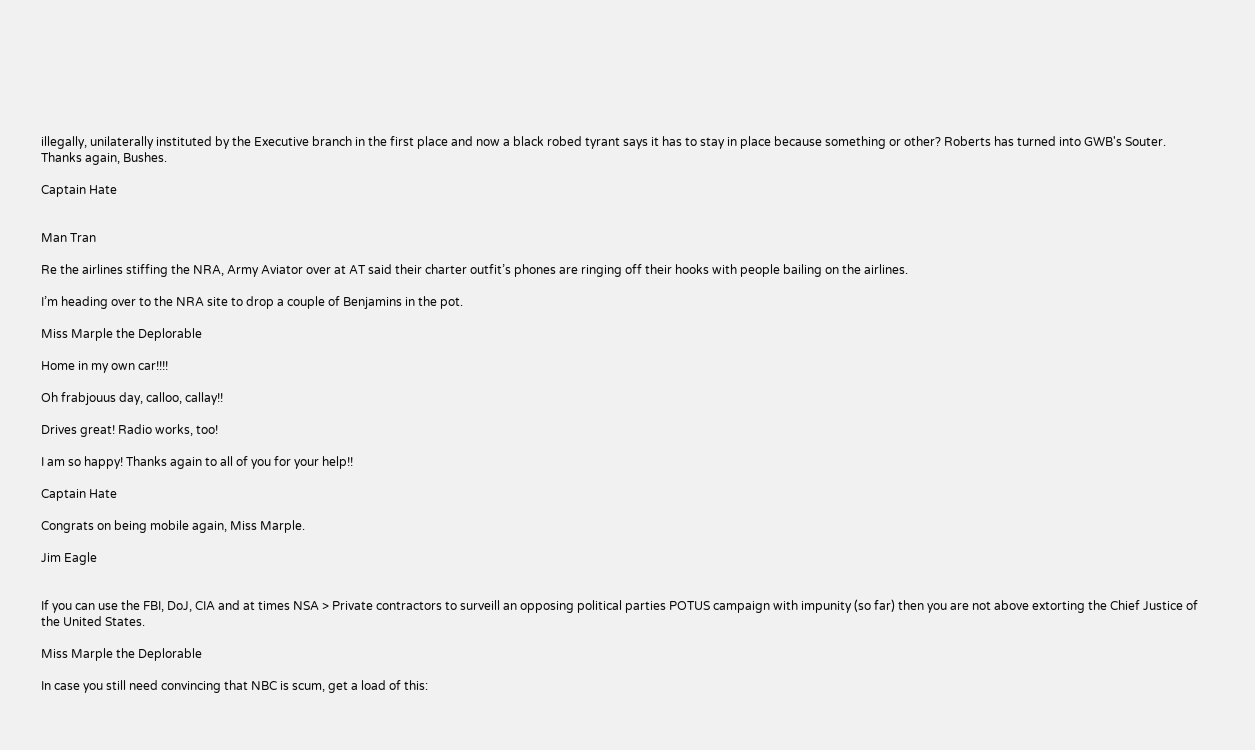illegally, unilaterally instituted by the Executive branch in the first place and now a black robed tyrant says it has to stay in place because something or other? Roberts has turned into GWB's Souter. Thanks again, Bushes.

Captain Hate


Man Tran

Re the airlines stiffing the NRA, Army Aviator over at AT said their charter outfit’s phones are ringing off their hooks with people bailing on the airlines.

I’m heading over to the NRA site to drop a couple of Benjamins in the pot.

Miss Marple the Deplorable

Home in my own car!!!!

Oh frabjouus day, calloo, callay!!

Drives great! Radio works, too!

I am so happy! Thanks again to all of you for your help!!

Captain Hate

Congrats on being mobile again, Miss Marple.

Jim Eagle


If you can use the FBI, DoJ, CIA and at times NSA > Private contractors to surveill an opposing political parties POTUS campaign with impunity (so far) then you are not above extorting the Chief Justice of the United States.

Miss Marple the Deplorable

In case you still need convincing that NBC is scum, get a load of this: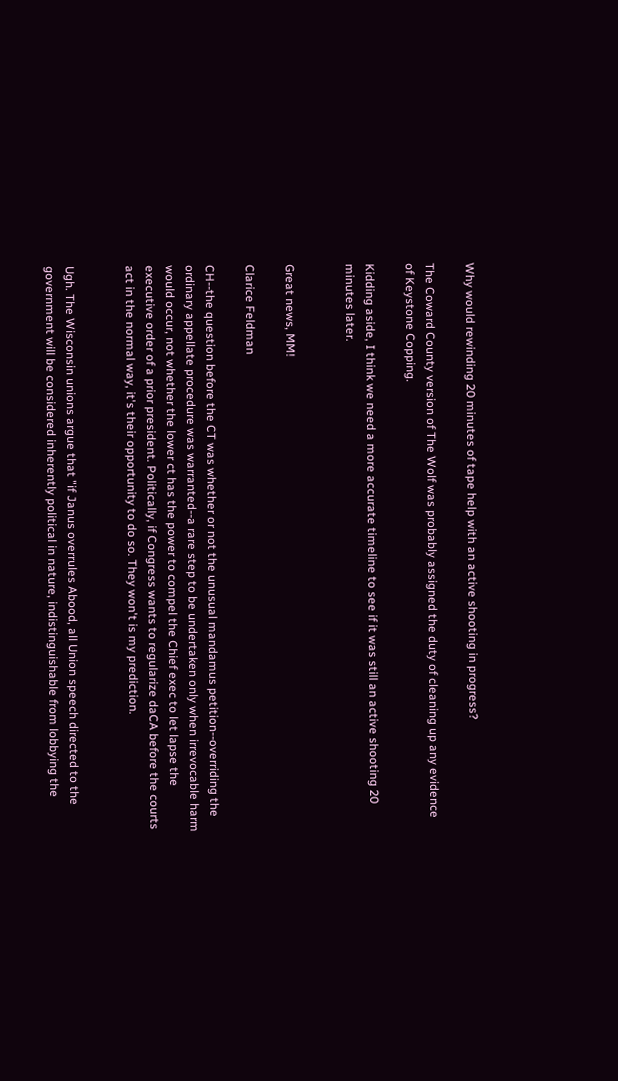Why would rewinding 20 minutes of tape help with an active shooting in progress?

The Coward County version of The Wolf was probably assigned the duty of cleaning up any evidence of Keystone Copping.

Kidding aside, I think we need a more accurate timeline to see if it was still an active shooting 20 minutes later.


Great news, MM!

Clarice Feldman

CH--the question before the CT was whether or not the unusual mandamus petition--overriding the ordinary appellate procedure was warranted--a rare step to be undertaken only when irrevocable harm would occur, not whether the lower ct has the power to compel the Chief exec to let lapse the executive order of a prior president. Politically, if Congress wants to regularize daCA before the courts act in the normal way, it's their opportunity to do so. They won't is my prediction.


Ugh. The Wisconsin unions argue that "if Janus overrules Abood, all Union speech directed to the government will be considered inherently political in nature, indistinguishable from lobbying the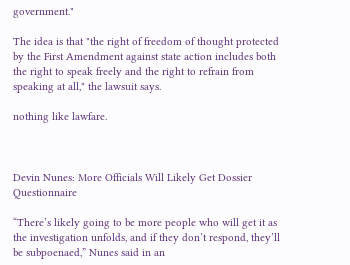government."

The idea is that "the right of freedom of thought protected by the First Amendment against state action includes both the right to speak freely and the right to refrain from speaking at all," the lawsuit says.

nothing like lawfare.



Devin Nunes: More Officials Will Likely Get Dossier Questionnaire

“There’s likely going to be more people who will get it as the investigation unfolds, and if they don’t respond, they’ll be subpoenaed,” Nunes said in an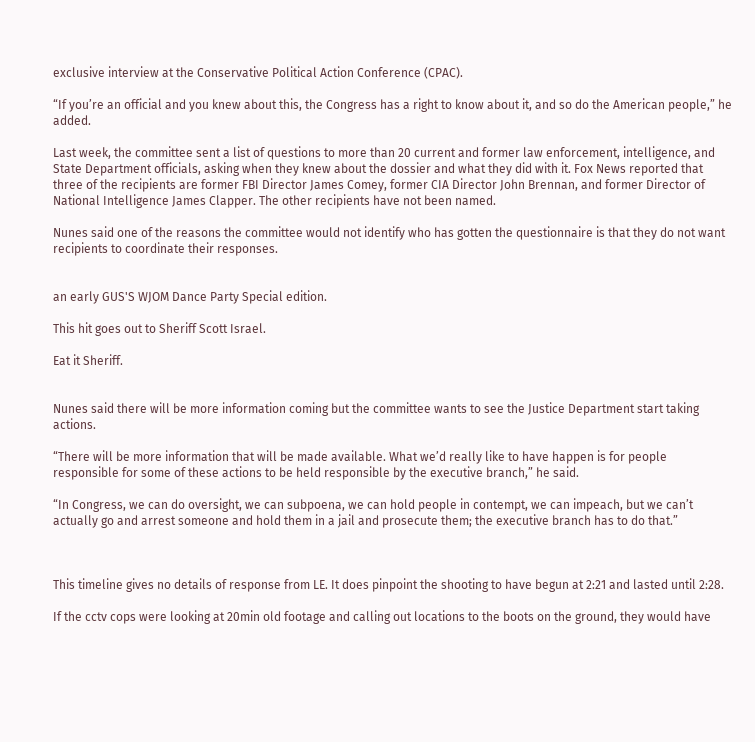exclusive interview at the Conservative Political Action Conference (CPAC).

“If you’re an official and you knew about this, the Congress has a right to know about it, and so do the American people,” he added.

Last week, the committee sent a list of questions to more than 20 current and former law enforcement, intelligence, and State Department officials, asking when they knew about the dossier and what they did with it. Fox News reported that three of the recipients are former FBI Director James Comey, former CIA Director John Brennan, and former Director of National Intelligence James Clapper. The other recipients have not been named.

Nunes said one of the reasons the committee would not identify who has gotten the questionnaire is that they do not want recipients to coordinate their responses.


an early GUS'S WJOM Dance Party Special edition.

This hit goes out to Sheriff Scott Israel.

Eat it Sheriff.


Nunes said there will be more information coming but the committee wants to see the Justice Department start taking actions.

“There will be more information that will be made available. What we’d really like to have happen is for people responsible for some of these actions to be held responsible by the executive branch,” he said.

“In Congress, we can do oversight, we can subpoena, we can hold people in contempt, we can impeach, but we can’t actually go and arrest someone and hold them in a jail and prosecute them; the executive branch has to do that.”



This timeline gives no details of response from LE. It does pinpoint the shooting to have begun at 2:21 and lasted until 2:28.

If the cctv cops were looking at 20min old footage and calling out locations to the boots on the ground, they would have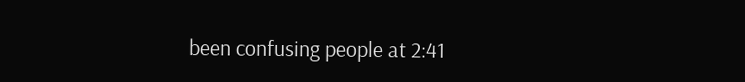been confusing people at 2:41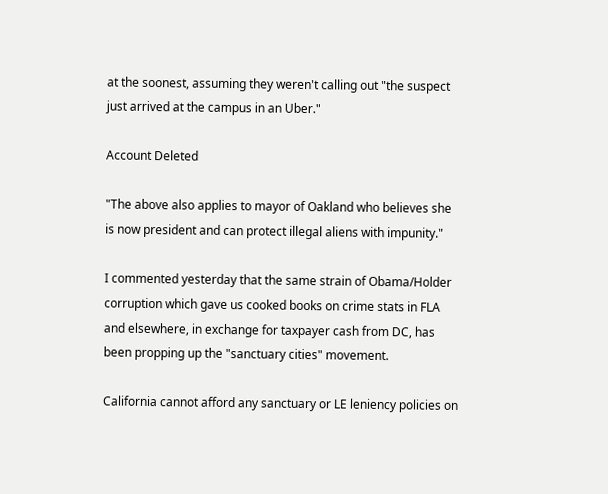at the soonest, assuming they weren't calling out "the suspect just arrived at the campus in an Uber."

Account Deleted

"The above also applies to mayor of Oakland who believes she is now president and can protect illegal aliens with impunity."

I commented yesterday that the same strain of Obama/Holder corruption which gave us cooked books on crime stats in FLA and elsewhere, in exchange for taxpayer cash from DC, has been propping up the "sanctuary cities" movement.

California cannot afford any sanctuary or LE leniency policies on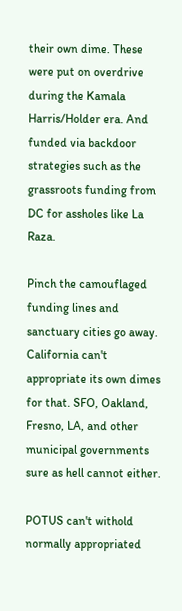their own dime. These were put on overdrive during the Kamala Harris/Holder era. And funded via backdoor strategies such as the grassroots funding from DC for assholes like La Raza.

Pinch the camouflaged funding lines and sanctuary cities go away. California can't appropriate its own dimes for that. SFO, Oakland, Fresno, LA, and other municipal governments sure as hell cannot either.

POTUS can't withold normally appropriated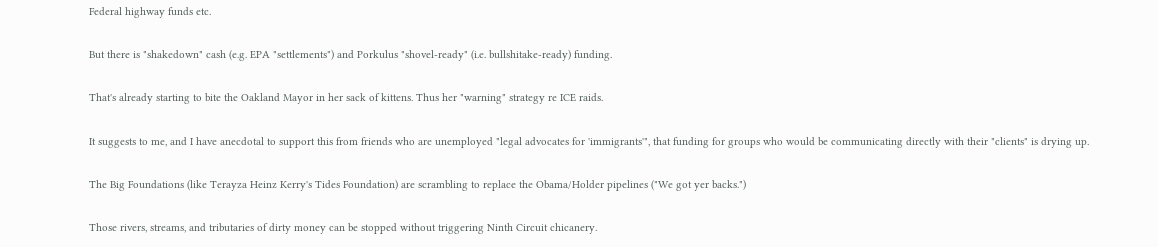Federal highway funds etc.

But there is "shakedown" cash (e.g. EPA "settlements") and Porkulus "shovel-ready" (i.e. bullshitake-ready) funding.

That's already starting to bite the Oakland Mayor in her sack of kittens. Thus her "warning" strategy re ICE raids.

It suggests to me, and I have anecdotal to support this from friends who are unemployed "legal advocates for 'immigrants'", that funding for groups who would be communicating directly with their "clients" is drying up.

The Big Foundations (like Terayza Heinz Kerry's Tides Foundation) are scrambling to replace the Obama/Holder pipelines ("We got yer backs.")

Those rivers, streams, and tributaries of dirty money can be stopped without triggering Ninth Circuit chicanery.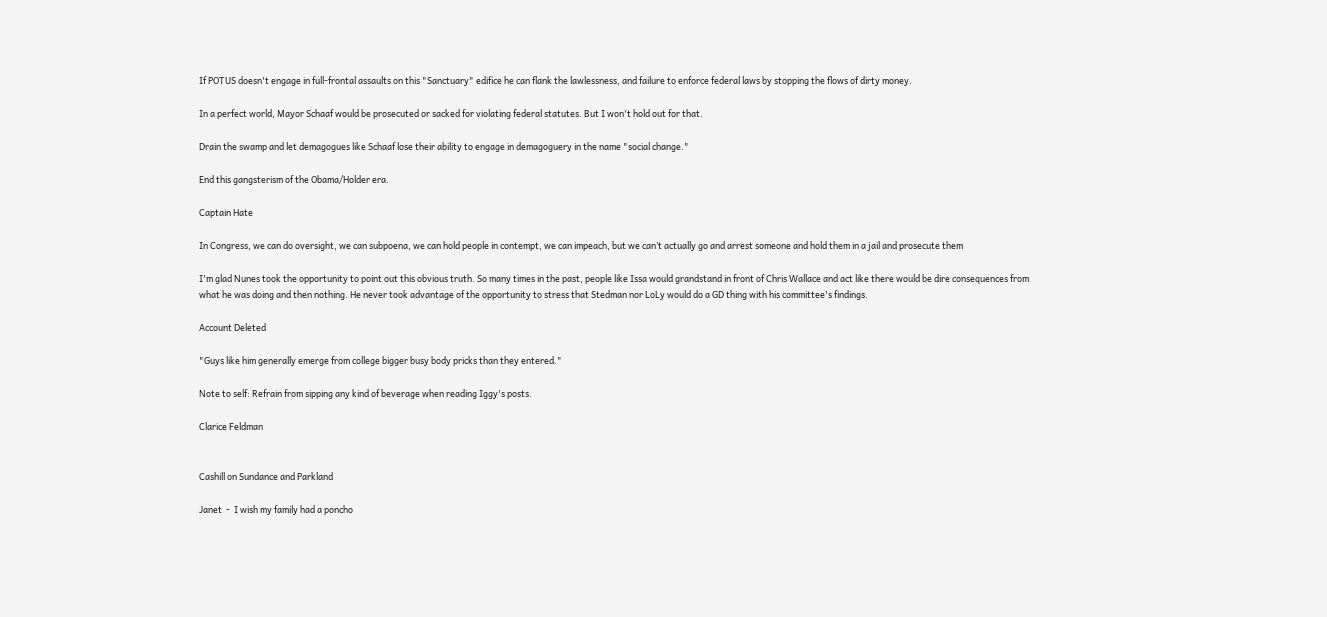If POTUS doesn't engage in full-frontal assaults on this "Sanctuary" edifice he can flank the lawlessness, and failure to enforce federal laws by stopping the flows of dirty money.

In a perfect world, Mayor Schaaf would be prosecuted or sacked for violating federal statutes. But I won't hold out for that.

Drain the swamp and let demagogues like Schaaf lose their ability to engage in demagoguery in the name "social change."

End this gangsterism of the Obama/Holder era.

Captain Hate

In Congress, we can do oversight, we can subpoena, we can hold people in contempt, we can impeach, but we can’t actually go and arrest someone and hold them in a jail and prosecute them

I'm glad Nunes took the opportunity to point out this obvious truth. So many times in the past, people like Issa would grandstand in front of Chris Wallace and act like there would be dire consequences from what he was doing and then nothing. He never took advantage of the opportunity to stress that Stedman nor LoLy would do a GD thing with his committee's findings.

Account Deleted

"Guys like him generally emerge from college bigger busy body pricks than they entered."

Note to self: Refrain from sipping any kind of beverage when reading Iggy's posts.

Clarice Feldman


Cashill on Sundance and Parkland

Janet  -  I wish my family had a poncho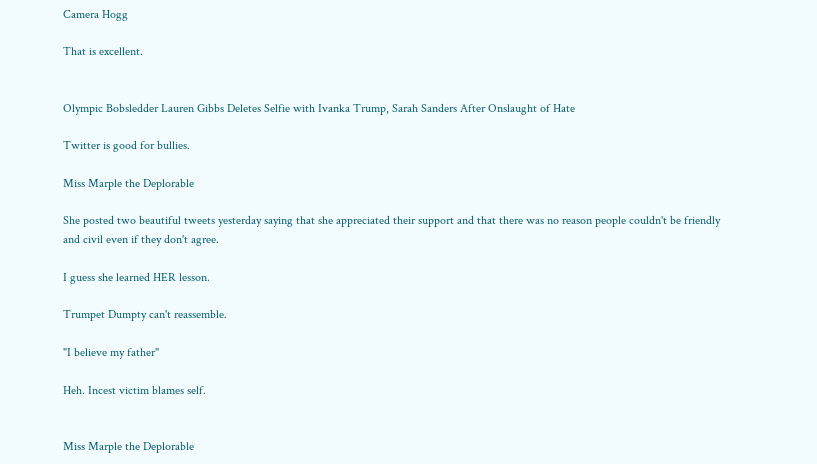Camera Hogg

That is excellent.


Olympic Bobsledder Lauren Gibbs Deletes Selfie with Ivanka Trump, Sarah Sanders After Onslaught of Hate

Twitter is good for bullies.

Miss Marple the Deplorable

She posted two beautiful tweets yesterday saying that she appreciated their support and that there was no reason people couldn't be friendly and civil even if they don't agree.

I guess she learned HER lesson.

Trumpet Dumpty can't reassemble.

"I believe my father"

Heh. Incest victim blames self.


Miss Marple the Deplorable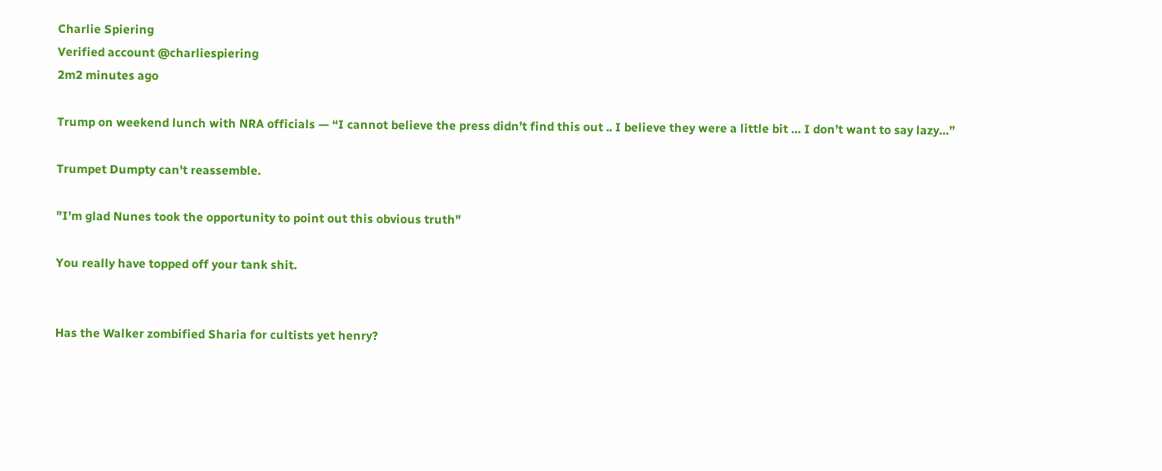Charlie Spiering
Verified account @charliespiering
2m2 minutes ago

Trump on weekend lunch with NRA officials — “I cannot believe the press didn’t find this out .. I believe they were a little bit … I don’t want to say lazy…”

Trumpet Dumpty can't reassemble.

"I'm glad Nunes took the opportunity to point out this obvious truth"

You really have topped off your tank shit.


Has the Walker zombified Sharia for cultists yet henry?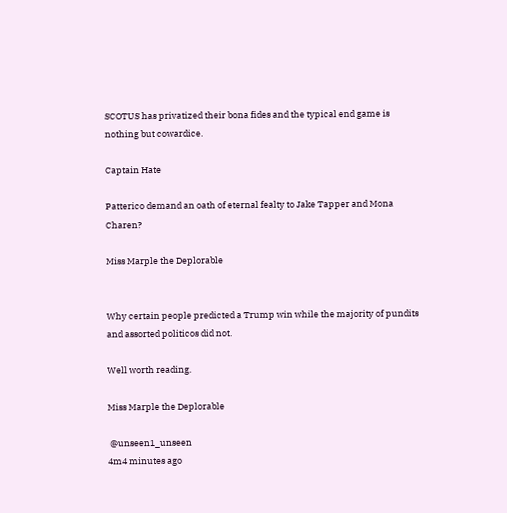SCOTUS has privatized their bona fides and the typical end game is nothing but cowardice.

Captain Hate

Patterico demand an oath of eternal fealty to Jake Tapper and Mona Charen?

Miss Marple the Deplorable


Why certain people predicted a Trump win while the majority of pundits and assorted politicos did not.

Well worth reading.

Miss Marple the Deplorable

 @unseen1_unseen
4m4 minutes ago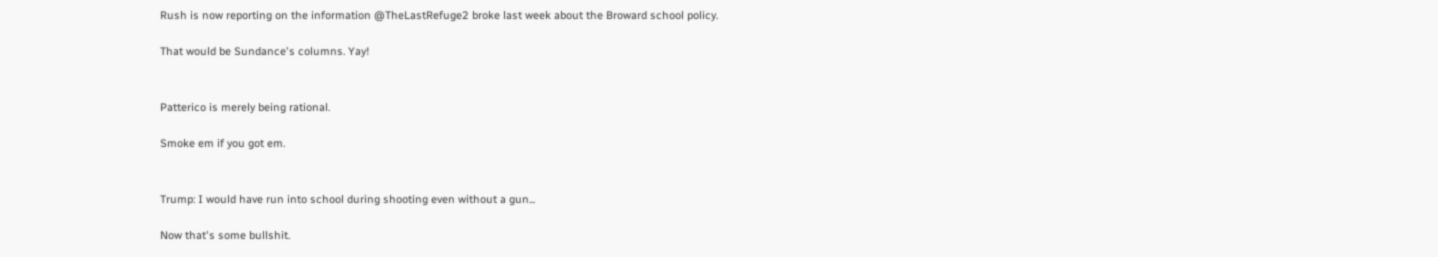Rush is now reporting on the information @TheLastRefuge2 broke last week about the Broward school policy.

That would be Sundance's columns. Yay!


Patterico is merely being rational.

Smoke em if you got em.


Trump: I would have run into school during shooting even without a gun...

Now that's some bullshit.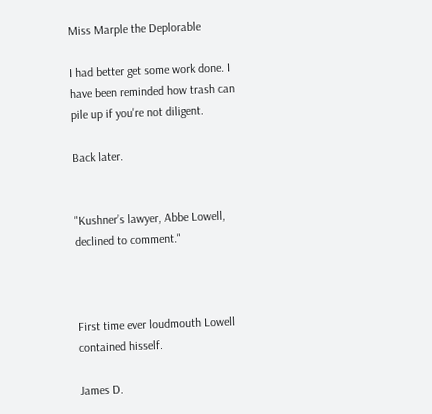Miss Marple the Deplorable

I had better get some work done. I have been reminded how trash can pile up if you're not diligent.

Back later.


"Kushner’s lawyer, Abbe Lowell, declined to comment."



First time ever loudmouth Lowell contained hisself.

James D.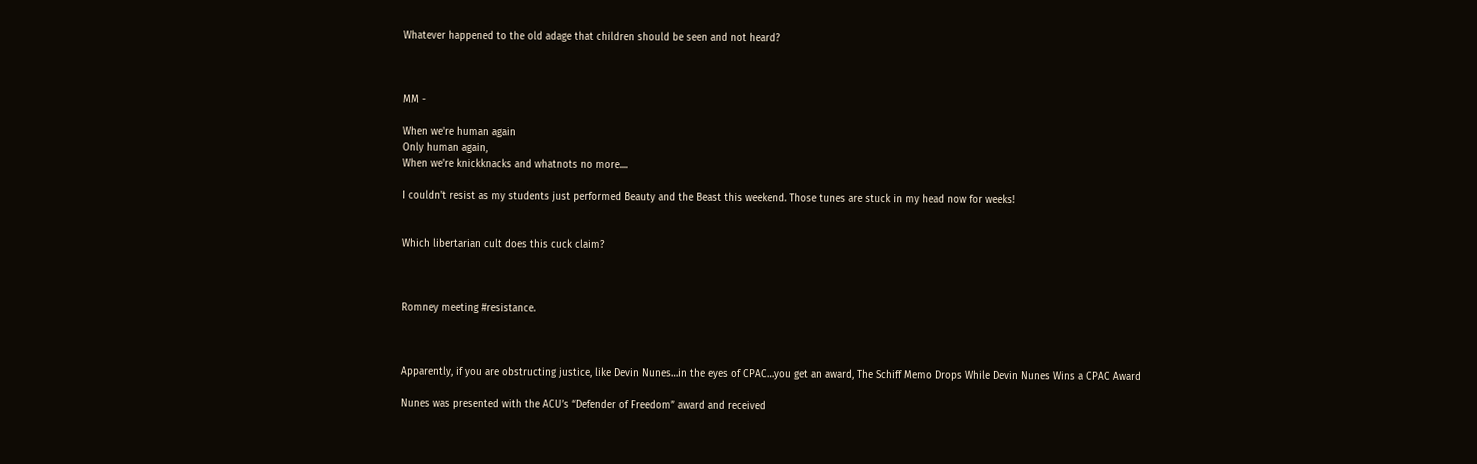Whatever happened to the old adage that children should be seen and not heard?



MM -

When we're human again
Only human again,
When we're knickknacks and whatnots no more....

I couldn't resist as my students just performed Beauty and the Beast this weekend. Those tunes are stuck in my head now for weeks!


Which libertarian cult does this cuck claim?



Romney meeting #resistance.



Apparently, if you are obstructing justice, like Devin Nunes…in the eyes of CPAC…you get an award, The Schiff Memo Drops While Devin Nunes Wins a CPAC Award

Nunes was presented with the ACU’s “Defender of Freedom” award and received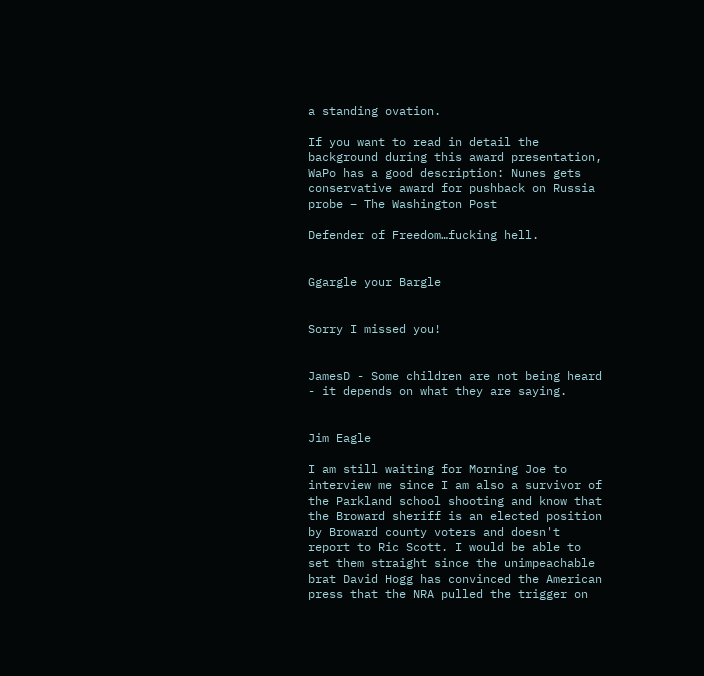a standing ovation.

If you want to read in detail the background during this award presentation, WaPo has a good description: Nunes gets conservative award for pushback on Russia probe – The Washington Post

Defender of Freedom…fucking hell.


Ggargle your Bargle


Sorry I missed you!


JamesD - Some children are not being heard - it depends on what they are saying.


Jim Eagle

I am still waiting for Morning Joe to interview me since I am also a survivor of the Parkland school shooting and know that the Broward sheriff is an elected position by Broward county voters and doesn't report to Ric Scott. I would be able to set them straight since the unimpeachable brat David Hogg has convinced the American press that the NRA pulled the trigger on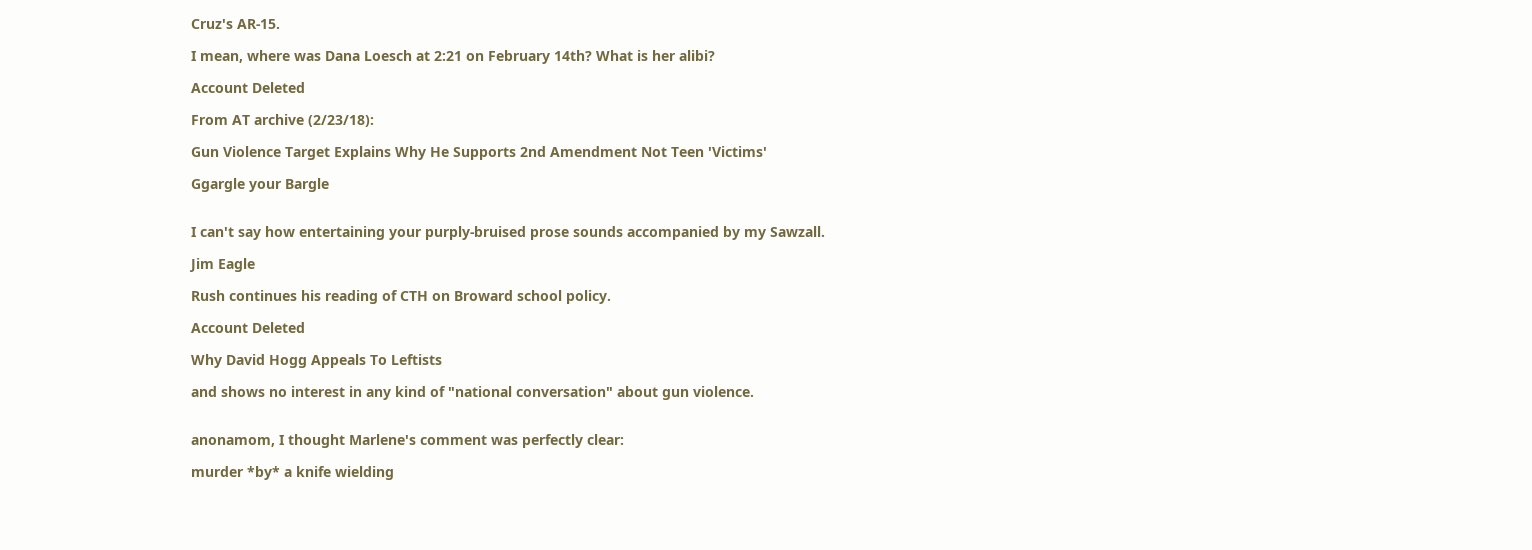Cruz's AR-15.

I mean, where was Dana Loesch at 2:21 on February 14th? What is her alibi?

Account Deleted

From AT archive (2/23/18):

Gun Violence Target Explains Why He Supports 2nd Amendment Not Teen 'Victims'

Ggargle your Bargle


I can't say how entertaining your purply-bruised prose sounds accompanied by my Sawzall.

Jim Eagle

Rush continues his reading of CTH on Broward school policy.

Account Deleted

Why David Hogg Appeals To Leftists

and shows no interest in any kind of "national conversation" about gun violence.


anonamom, I thought Marlene's comment was perfectly clear:

murder *by* a knife wielding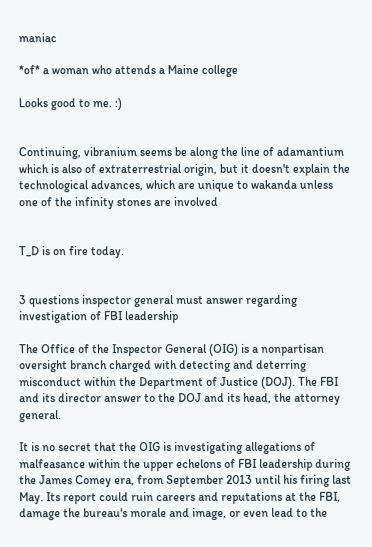maniac

*of* a woman who attends a Maine college

Looks good to me. :)


Continuing, vibranium seems be along the line of adamantium which is also of extraterrestrial origin, but it doesn't explain the technological advances, which are unique to wakanda unless one of the infinity stones are involved


T_D is on fire today.


3 questions inspector general must answer regarding investigation of FBI leadership

The Office of the Inspector General (OIG) is a nonpartisan oversight branch charged with detecting and deterring misconduct within the Department of Justice (DOJ). The FBI and its director answer to the DOJ and its head, the attorney general.

It is no secret that the OIG is investigating allegations of malfeasance within the upper echelons of FBI leadership during the James Comey era, from September 2013 until his firing last May. Its report could ruin careers and reputations at the FBI, damage the bureau's morale and image, or even lead to the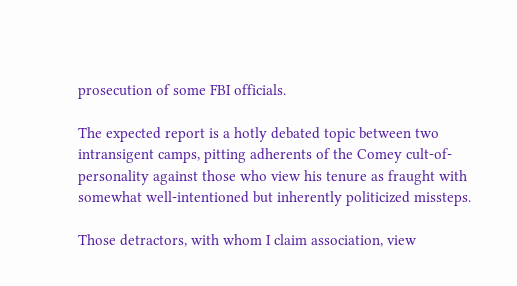prosecution of some FBI officials.

The expected report is a hotly debated topic between two intransigent camps, pitting adherents of the Comey cult-of-personality against those who view his tenure as fraught with somewhat well-intentioned but inherently politicized missteps.

Those detractors, with whom I claim association, view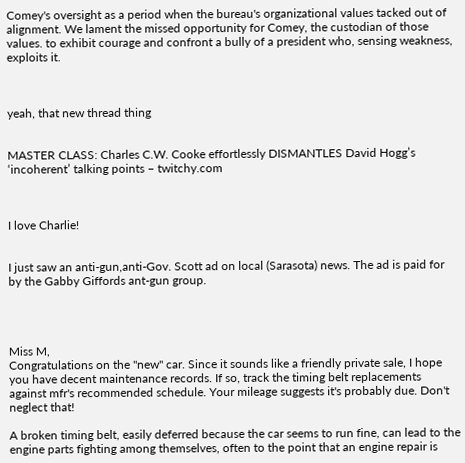Comey's oversight as a period when the bureau's organizational values tacked out of alignment. We lament the missed opportunity for Comey, the custodian of those values. to exhibit courage and confront a bully of a president who, sensing weakness, exploits it.



yeah, that new thread thing


MASTER CLASS: Charles C.W. Cooke effortlessly DISMANTLES David Hogg’s ‘incoherent’ talking points – twitchy.com



I love Charlie!


I just saw an anti-gun,anti-Gov. Scott ad on local (Sarasota) news. The ad is paid for by the Gabby Giffords ant-gun group.




Miss M,
Congratulations on the "new" car. Since it sounds like a friendly private sale, I hope you have decent maintenance records. If so, track the timing belt replacements against mfr's recommended schedule. Your mileage suggests it's probably due. Don't neglect that!

A broken timing belt, easily deferred because the car seems to run fine, can lead to the engine parts fighting among themselves, often to the point that an engine repair is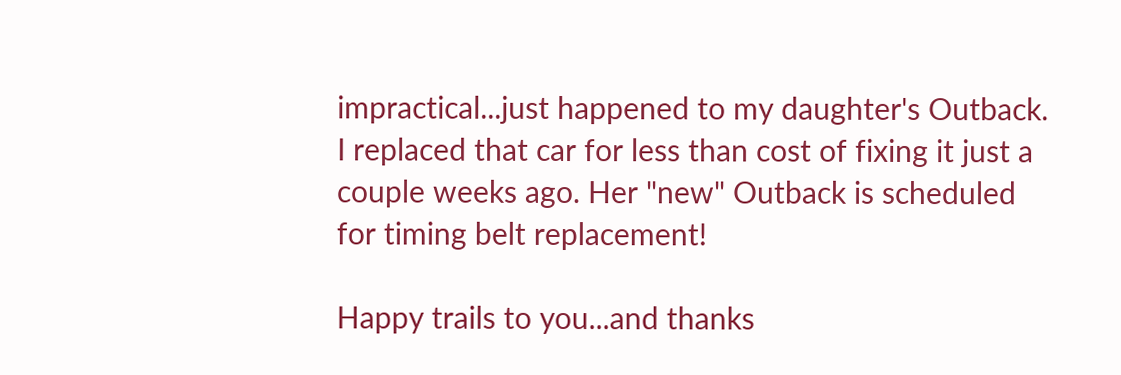impractical...just happened to my daughter's Outback. I replaced that car for less than cost of fixing it just a couple weeks ago. Her "new" Outback is scheduled for timing belt replacement!

Happy trails to you...and thanks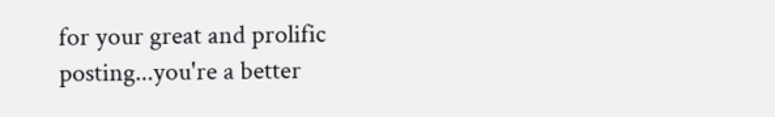for your great and prolific posting...you're a better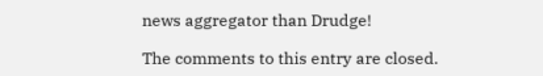news aggregator than Drudge!

The comments to this entry are closed.